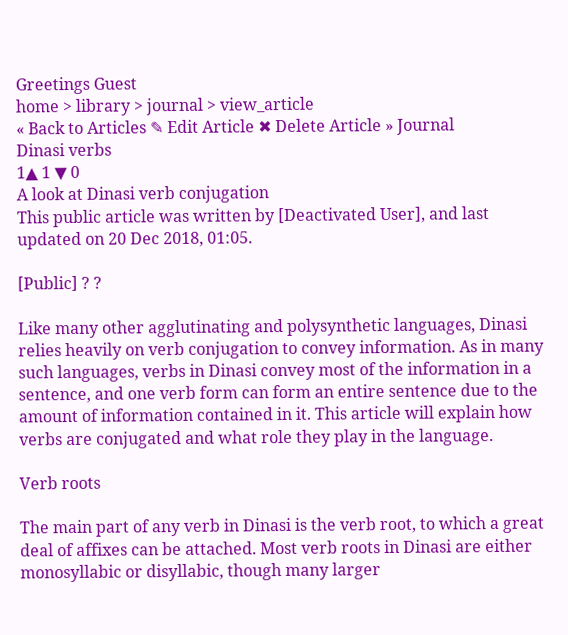Greetings Guest
home > library > journal > view_article
« Back to Articles ✎ Edit Article ✖ Delete Article » Journal
Dinasi verbs
1▲ 1 ▼ 0
A look at Dinasi verb conjugation
This public article was written by [Deactivated User], and last updated on 20 Dec 2018, 01:05.

[Public] ? ?

Like many other agglutinating and polysynthetic languages, Dinasi relies heavily on verb conjugation to convey information. As in many such languages, verbs in Dinasi convey most of the information in a sentence, and one verb form can form an entire sentence due to the amount of information contained in it. This article will explain how verbs are conjugated and what role they play in the language.

Verb roots

The main part of any verb in Dinasi is the verb root, to which a great deal of affixes can be attached. Most verb roots in Dinasi are either monosyllabic or disyllabic, though many larger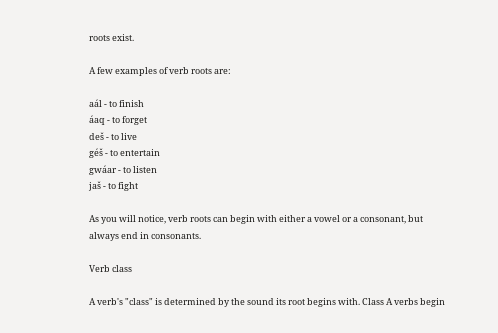roots exist.

A few examples of verb roots are:

aál - to finish
áaq - to forget
deš - to live
géš - to entertain
gwáar - to listen
jaš - to fight

As you will notice, verb roots can begin with either a vowel or a consonant, but always end in consonants.

Verb class

A verb's "class" is determined by the sound its root begins with. Class A verbs begin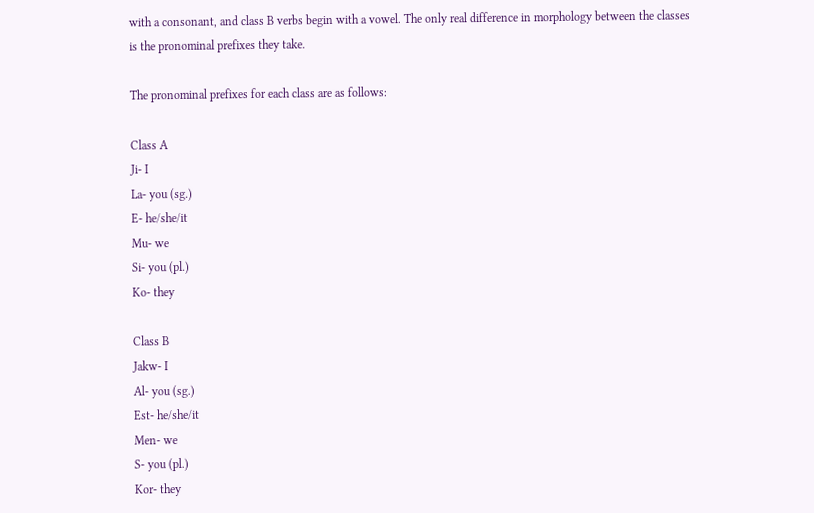with a consonant, and class B verbs begin with a vowel. The only real difference in morphology between the classes is the pronominal prefixes they take.

The pronominal prefixes for each class are as follows:

Class A
Ji- I
La- you (sg.)
E- he/she/it
Mu- we
Si- you (pl.)
Ko- they

Class B
Jakw- I
Al- you (sg.)
Est- he/she/it
Men- we
S- you (pl.)
Kor- they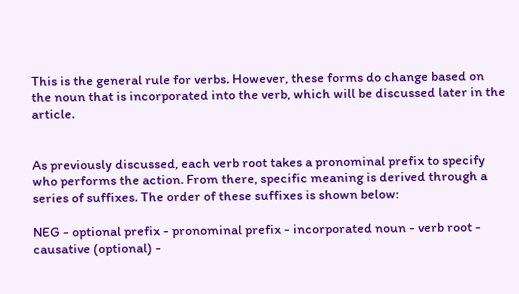This is the general rule for verbs. However, these forms do change based on the noun that is incorporated into the verb, which will be discussed later in the article.


As previously discussed, each verb root takes a pronominal prefix to specify who performs the action. From there, specific meaning is derived through a series of suffixes. The order of these suffixes is shown below:

NEG - optional prefix - pronominal prefix - incorporated noun - verb root - causative (optional) -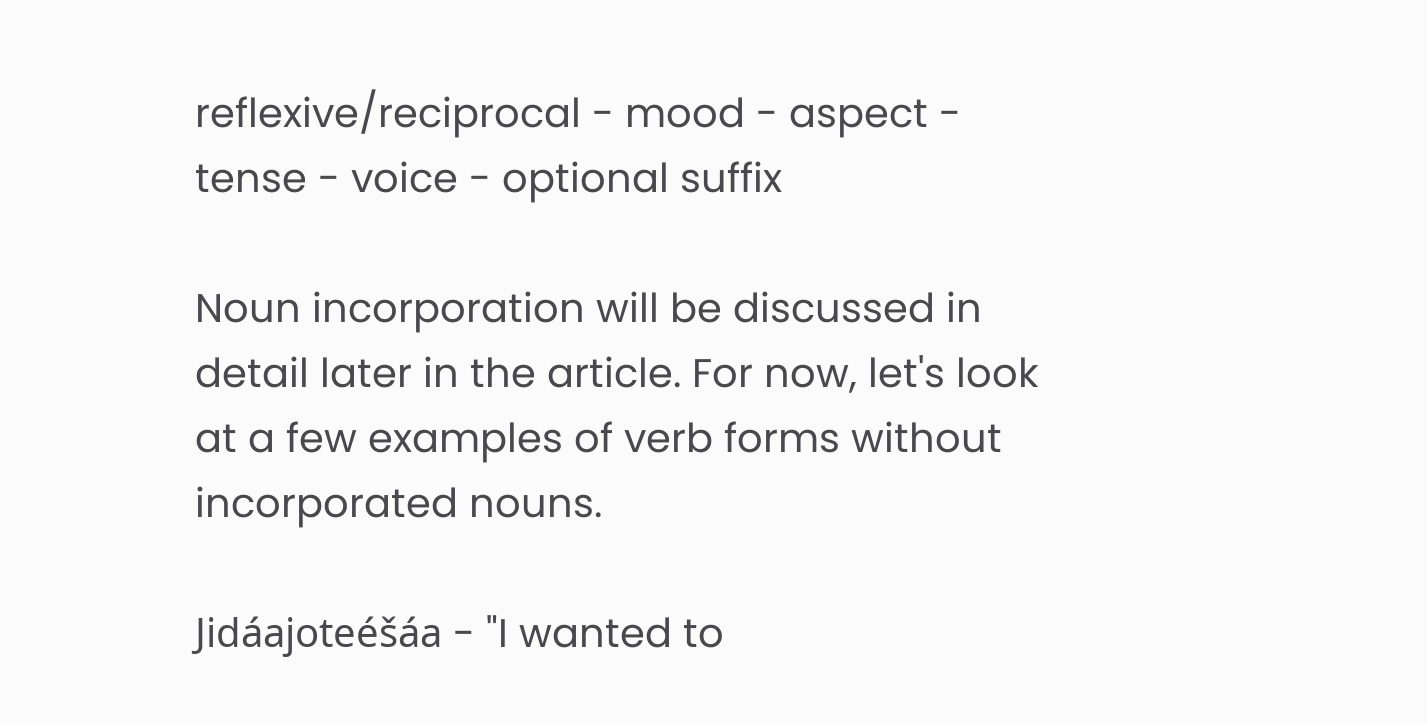reflexive/reciprocal - mood - aspect - tense - voice - optional suffix

Noun incorporation will be discussed in detail later in the article. For now, let's look at a few examples of verb forms without incorporated nouns.

Jidáajoteéšáa - "I wanted to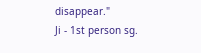disappear."
Ji - 1st person sg.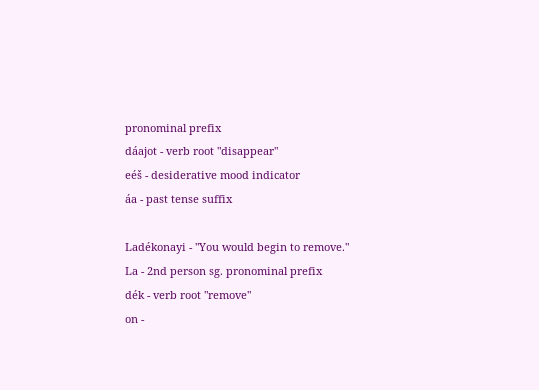pronominal prefix
dáajot - verb root "disappear"
eéš - desiderative mood indicator
áa - past tense suffix

Ladékonayi - "You would begin to remove."
La - 2nd person sg. pronominal prefix
dék - verb root "remove"
on -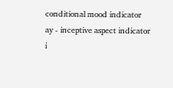conditional mood indicator
ay - inceptive aspect indicator
i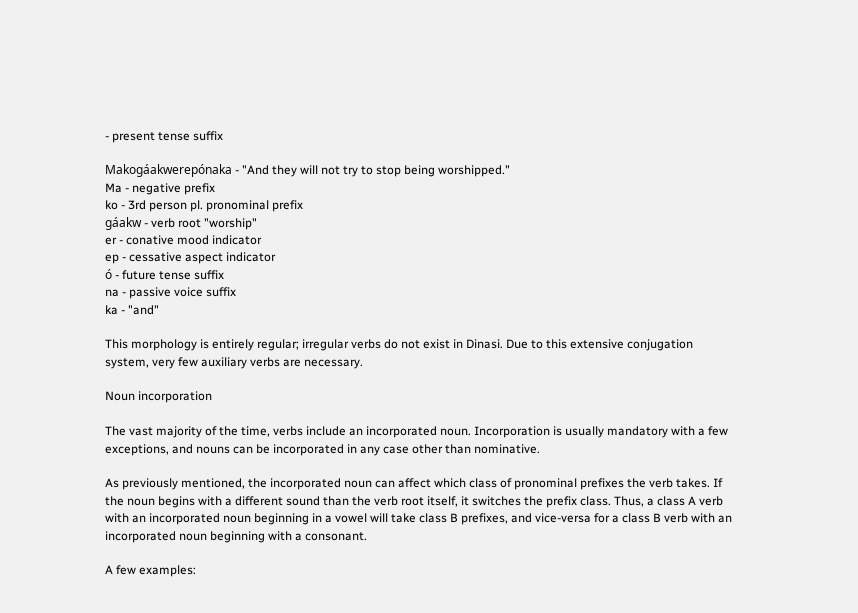- present tense suffix

Makogáakwerepónaka - "And they will not try to stop being worshipped."
Ma - negative prefix
ko - 3rd person pl. pronominal prefix
gáakw - verb root "worship"
er - conative mood indicator
ep - cessative aspect indicator
ó - future tense suffix
na - passive voice suffix
ka - "and"

This morphology is entirely regular; irregular verbs do not exist in Dinasi. Due to this extensive conjugation system, very few auxiliary verbs are necessary.

Noun incorporation

The vast majority of the time, verbs include an incorporated noun. Incorporation is usually mandatory with a few exceptions, and nouns can be incorporated in any case other than nominative.

As previously mentioned, the incorporated noun can affect which class of pronominal prefixes the verb takes. If the noun begins with a different sound than the verb root itself, it switches the prefix class. Thus, a class A verb with an incorporated noun beginning in a vowel will take class B prefixes, and vice-versa for a class B verb with an incorporated noun beginning with a consonant.

A few examples: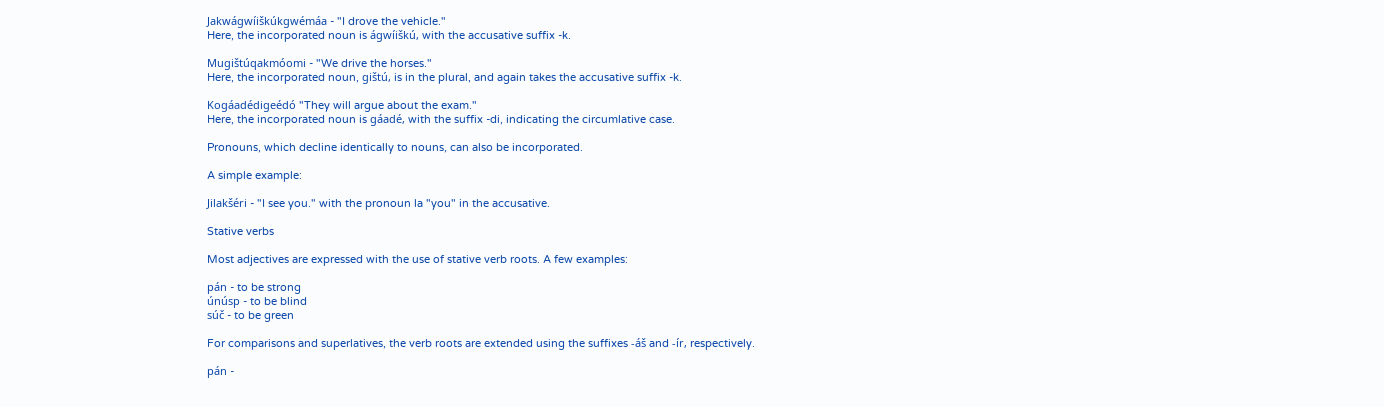Jakwágwíiškúkgwémáa - "I drove the vehicle."
Here, the incorporated noun is ágwíiškú, with the accusative suffix -k.

Mugištúqakmóomi - "We drive the horses."
Here, the incorporated noun, gištú, is in the plural, and again takes the accusative suffix -k.

Kogáadédigeédó "They will argue about the exam."
Here, the incorporated noun is gáadé, with the suffix -di, indicating the circumlative case.

Pronouns, which decline identically to nouns, can also be incorporated.

A simple example:

Jilakšéri - "I see you." with the pronoun la "you" in the accusative.

Stative verbs

Most adjectives are expressed with the use of stative verb roots. A few examples:

pán - to be strong
únúsp - to be blind
súč - to be green

For comparisons and superlatives, the verb roots are extended using the suffixes -áš and -ír, respectively.

pán -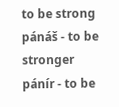to be strong
pánáš - to be stronger
pánír - to be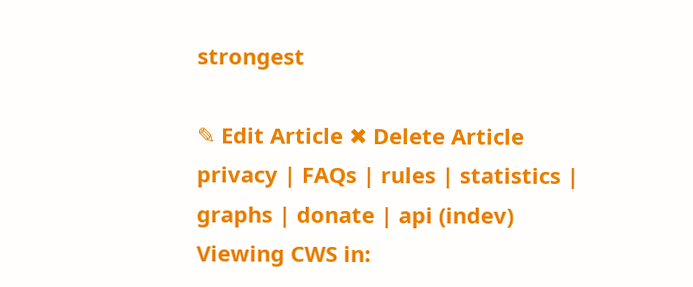strongest

✎ Edit Article ✖ Delete Article
privacy | FAQs | rules | statistics | graphs | donate | api (indev)
Viewing CWS in: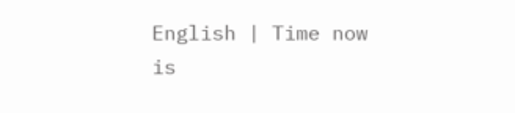English | Time now is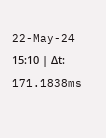22-May-24 15:10 | Δt: 171.1838ms